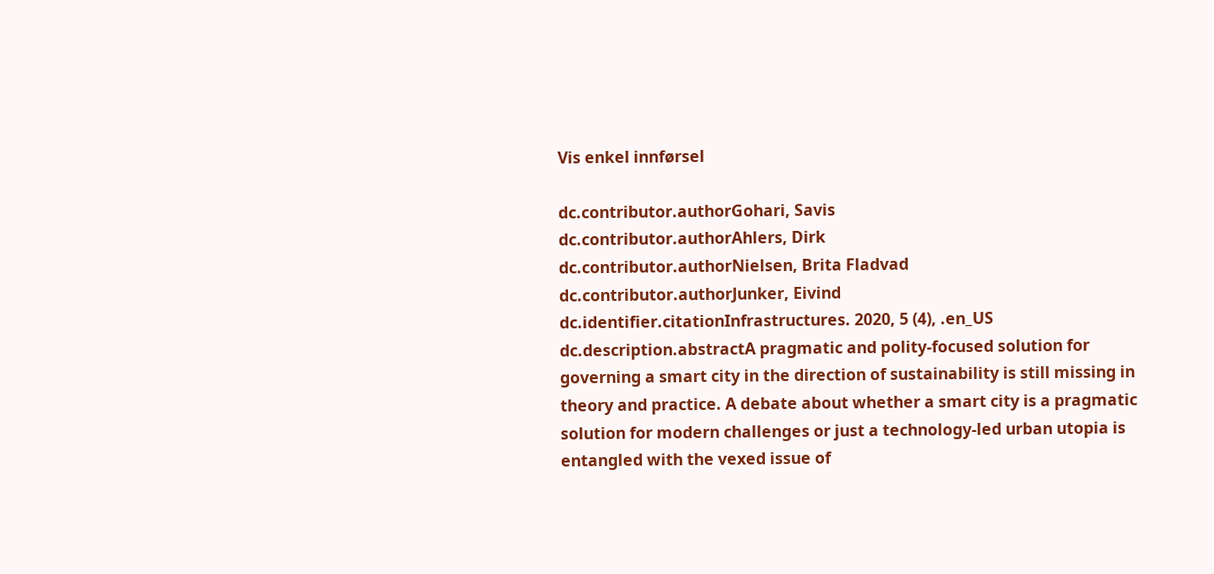Vis enkel innførsel

dc.contributor.authorGohari, Savis
dc.contributor.authorAhlers, Dirk
dc.contributor.authorNielsen, Brita Fladvad
dc.contributor.authorJunker, Eivind
dc.identifier.citationInfrastructures. 2020, 5 (4), .en_US
dc.description.abstractA pragmatic and polity-focused solution for governing a smart city in the direction of sustainability is still missing in theory and practice. A debate about whether a smart city is a pragmatic solution for modern challenges or just a technology-led urban utopia is entangled with the vexed issue of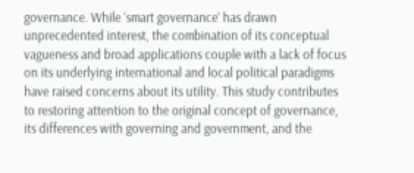governance. While ‘smart governance’ has drawn unprecedented interest, the combination of its conceptual vagueness and broad applications couple with a lack of focus on its underlying international and local political paradigms have raised concerns about its utility. This study contributes to restoring attention to the original concept of governance, its differences with governing and government, and the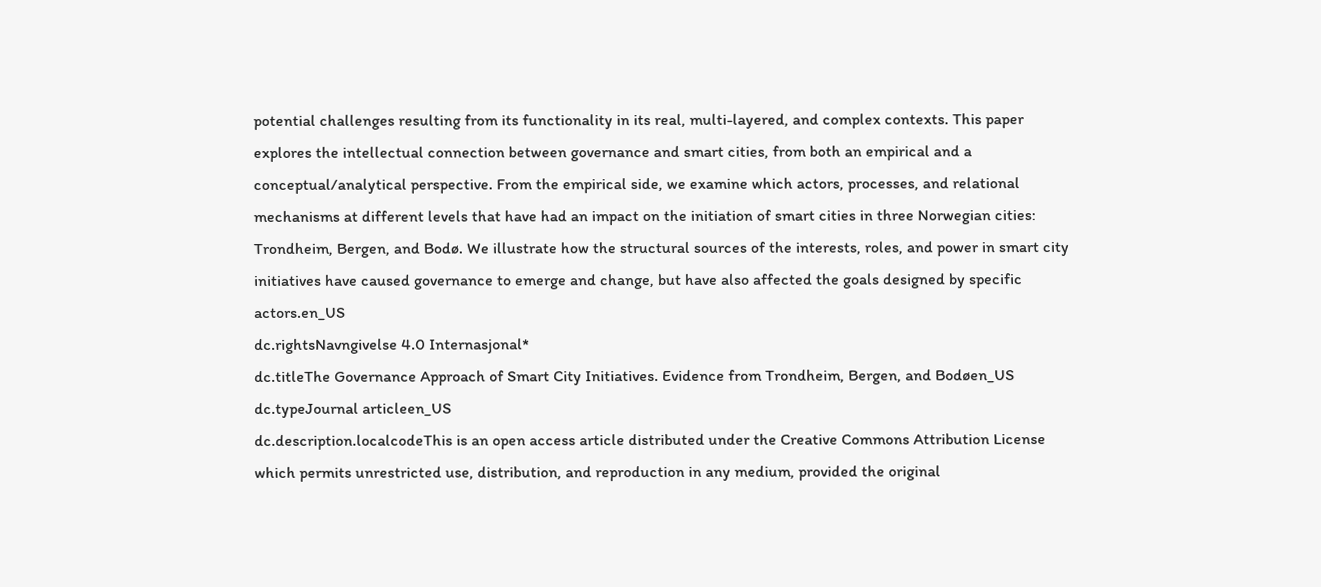potential challenges resulting from its functionality in its real, multi-layered, and complex contexts. This paper explores the intellectual connection between governance and smart cities, from both an empirical and a conceptual/analytical perspective. From the empirical side, we examine which actors, processes, and relational mechanisms at different levels that have had an impact on the initiation of smart cities in three Norwegian cities: Trondheim, Bergen, and Bodø. We illustrate how the structural sources of the interests, roles, and power in smart city initiatives have caused governance to emerge and change, but have also affected the goals designed by specific actors.en_US
dc.rightsNavngivelse 4.0 Internasjonal*
dc.titleThe Governance Approach of Smart City Initiatives. Evidence from Trondheim, Bergen, and Bodøen_US
dc.typeJournal articleen_US
dc.description.localcodeThis is an open access article distributed under the Creative Commons Attribution License which permits unrestricted use, distribution, and reproduction in any medium, provided the original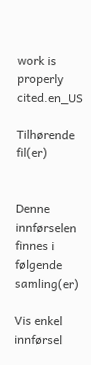work is properly cited.en_US

Tilhørende fil(er)


Denne innførselen finnes i følgende samling(er)

Vis enkel innførsel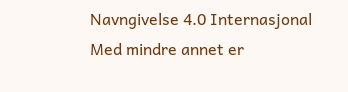Navngivelse 4.0 Internasjonal
Med mindre annet er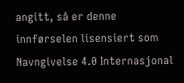angitt, så er denne innførselen lisensiert som Navngivelse 4.0 Internasjonal